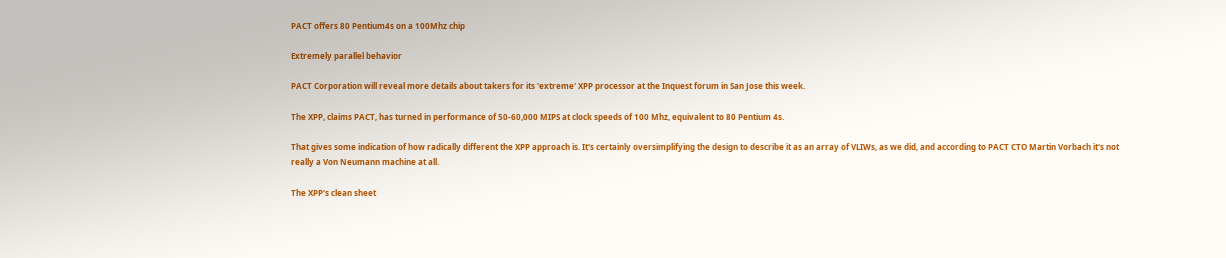PACT offers 80 Pentium4s on a 100Mhz chip

Extremely parallel behavior

PACT Corporation will reveal more details about takers for its 'extreme' XPP processor at the Inquest forum in San Jose this week.

The XPP, claims PACT, has turned in performance of 50-60,000 MIPS at clock speeds of 100 Mhz, equivalent to 80 Pentium 4s.

That gives some indication of how radically different the XPP approach is. It's certainly oversimplifying the design to describe it as an array of VLIWs, as we did, and according to PACT CTO Martin Vorbach it's not really a Von Neumann machine at all.

The XPP's clean sheet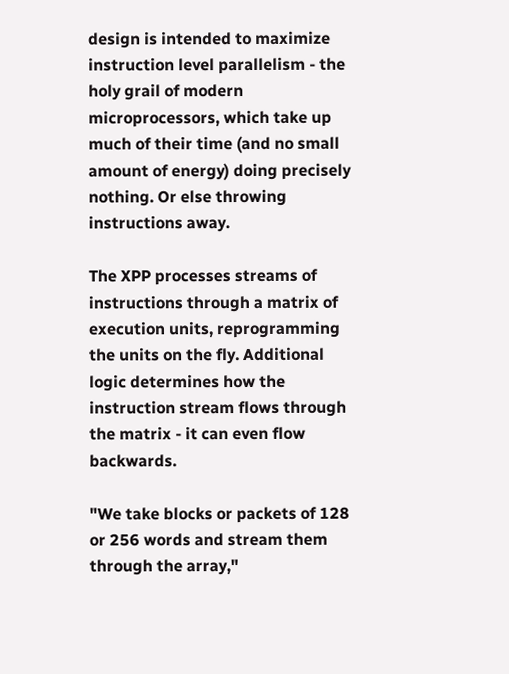design is intended to maximize instruction level parallelism - the holy grail of modern microprocessors, which take up much of their time (and no small amount of energy) doing precisely nothing. Or else throwing instructions away.

The XPP processes streams of instructions through a matrix of execution units, reprogramming the units on the fly. Additional logic determines how the instruction stream flows through the matrix - it can even flow backwards.

"We take blocks or packets of 128 or 256 words and stream them through the array,"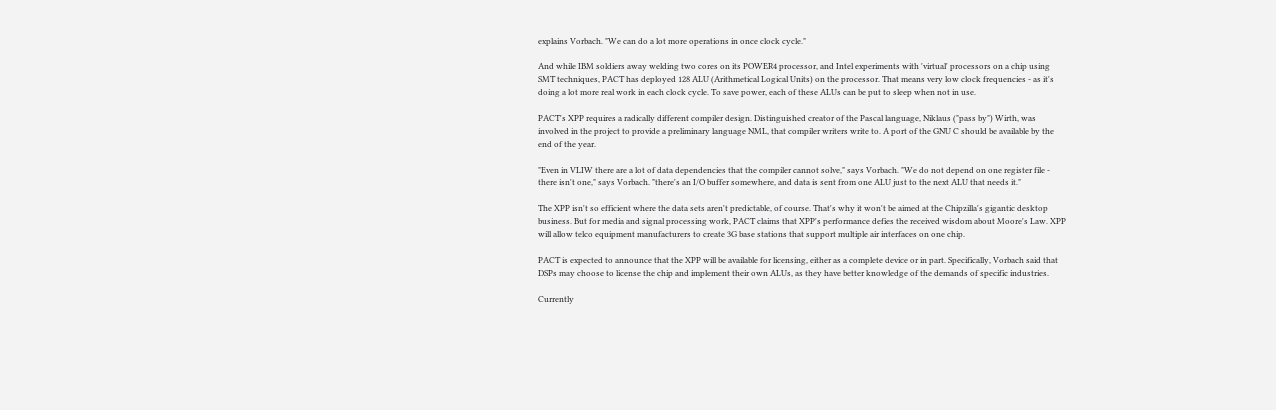explains Vorbach. "We can do a lot more operations in once clock cycle."

And while IBM soldiers away welding two cores on its POWER4 processor, and Intel experiments with 'virtual' processors on a chip using SMT techniques, PACT has deployed 128 ALU (Arithmetical Logical Units) on the processor. That means very low clock frequencies - as it's doing a lot more real work in each clock cycle. To save power, each of these ALUs can be put to sleep when not in use.

PACT's XPP requires a radically different compiler design. Distinguished creator of the Pascal language, Niklaus ("pass by") Wirth, was involved in the project to provide a preliminary language NML, that compiler writers write to. A port of the GNU C should be available by the end of the year.

"Even in VLIW there are a lot of data dependencies that the compiler cannot solve," says Vorbach. "We do not depend on one register file - there isn't one," says Vorbach. "there's an I/O buffer somewhere, and data is sent from one ALU just to the next ALU that needs it."

The XPP isn't so efficient where the data sets aren't predictable, of course. That's why it won't be aimed at the Chipzilla's gigantic desktop business. But for media and signal processing work, PACT claims that XPP's performance defies the received wisdom about Moore's Law. XPP will allow telco equipment manufacturers to create 3G base stations that support multiple air interfaces on one chip.

PACT is expected to announce that the XPP will be available for licensing, either as a complete device or in part. Specifically, Vorbach said that DSPs may choose to license the chip and implement their own ALUs, as they have better knowledge of the demands of specific industries.

Currently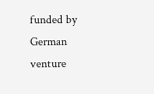funded by German venture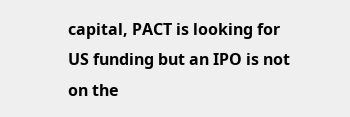capital, PACT is looking for US funding but an IPO is not on the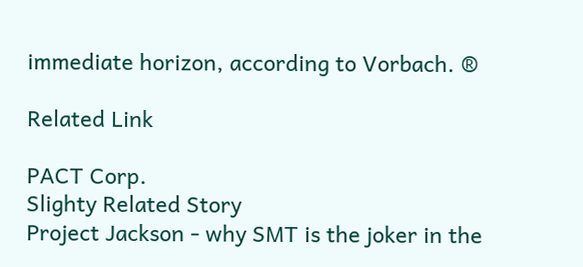immediate horizon, according to Vorbach. ®

Related Link

PACT Corp.
Slighty Related Story
Project Jackson - why SMT is the joker in the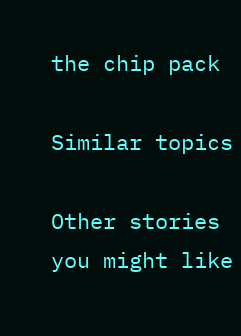the chip pack

Similar topics

Other stories you might like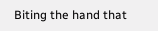Biting the hand that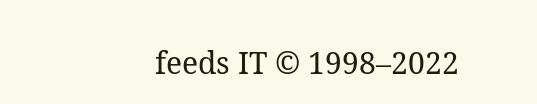feeds IT © 1998–2022